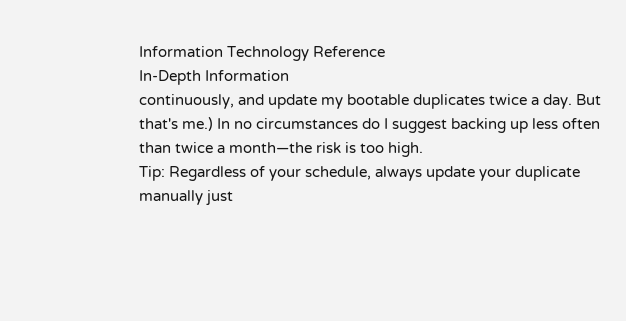Information Technology Reference
In-Depth Information
continuously, and update my bootable duplicates twice a day. But
that's me.) In no circumstances do I suggest backing up less often
than twice a month—the risk is too high.
Tip: Regardless of your schedule, always update your duplicate
manually just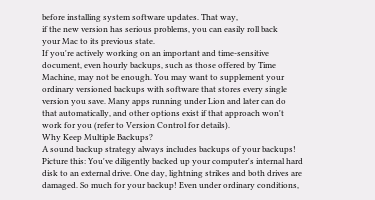before installing system software updates. That way,
if the new version has serious problems, you can easily roll back
your Mac to its previous state.
If you're actively working on an important and time-sensitive
document, even hourly backups, such as those offered by Time
Machine, may not be enough. You may want to supplement your
ordinary versioned backups with software that stores every single
version you save. Many apps running under Lion and later can do
that automatically, and other options exist if that approach won't
work for you (refer to Version Control for details).
Why Keep Multiple Backups?
A sound backup strategy always includes backups of your backups!
Picture this: You've diligently backed up your computer's internal hard
disk to an external drive. One day, lightning strikes and both drives are
damaged. So much for your backup! Even under ordinary conditions,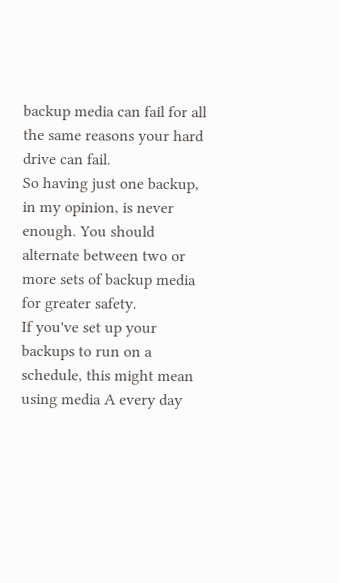backup media can fail for all the same reasons your hard drive can fail.
So having just one backup, in my opinion, is never enough. You should
alternate between two or more sets of backup media for greater safety.
If you've set up your backups to run on a schedule, this might mean
using media A every day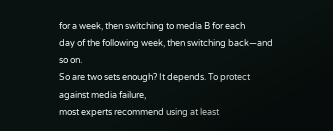for a week, then switching to media B for each
day of the following week, then switching back—and so on.
So are two sets enough? It depends. To protect against media failure,
most experts recommend using at least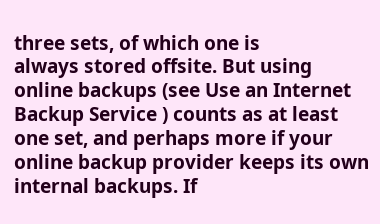three sets, of which one is
always stored offsite. But using online backups (see Use an Internet
Backup Service ) counts as at least one set, and perhaps more if your
online backup provider keeps its own internal backups. If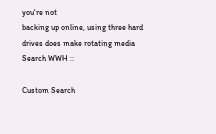you're not
backing up online, using three hard drives does make rotating media
Search WWH ::

Custom Search